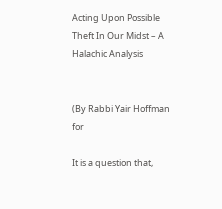Acting Upon Possible Theft In Our Midst – A Halachic Analysis


(By Rabbi Yair Hoffman for

It is a question that,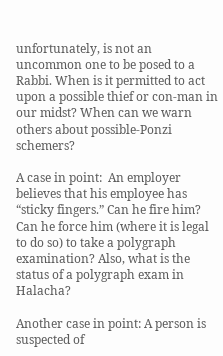unfortunately, is not an uncommon one to be posed to a Rabbi. When is it permitted to act upon a possible thief or con-man in our midst? When can we warn others about possible-Ponzi schemers?

A case in point:  An employer believes that his employee has “sticky fingers.” Can he fire him?  Can he force him (where it is legal to do so) to take a polygraph examination? Also, what is the status of a polygraph exam in Halacha?

Another case in point: A person is suspected of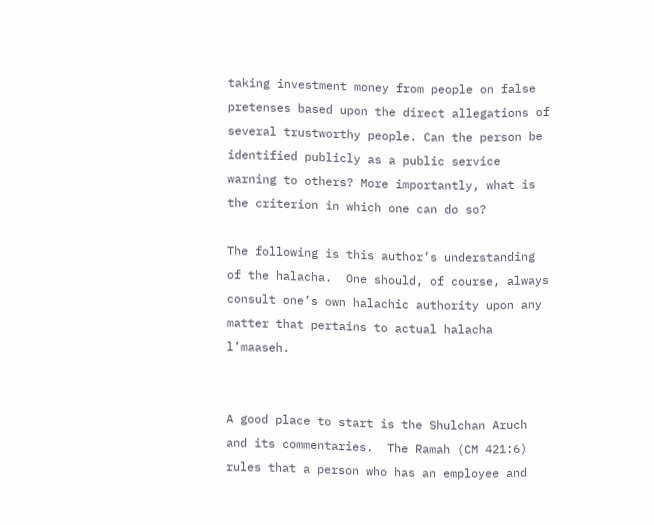taking investment money from people on false pretenses based upon the direct allegations of several trustworthy people. Can the person be identified publicly as a public service warning to others? More importantly, what is the criterion in which one can do so?

The following is this author’s understanding of the halacha.  One should, of course, always consult one’s own halachic authority upon any matter that pertains to actual halacha l’maaseh.


A good place to start is the Shulchan Aruch and its commentaries.  The Ramah (CM 421:6) rules that a person who has an employee and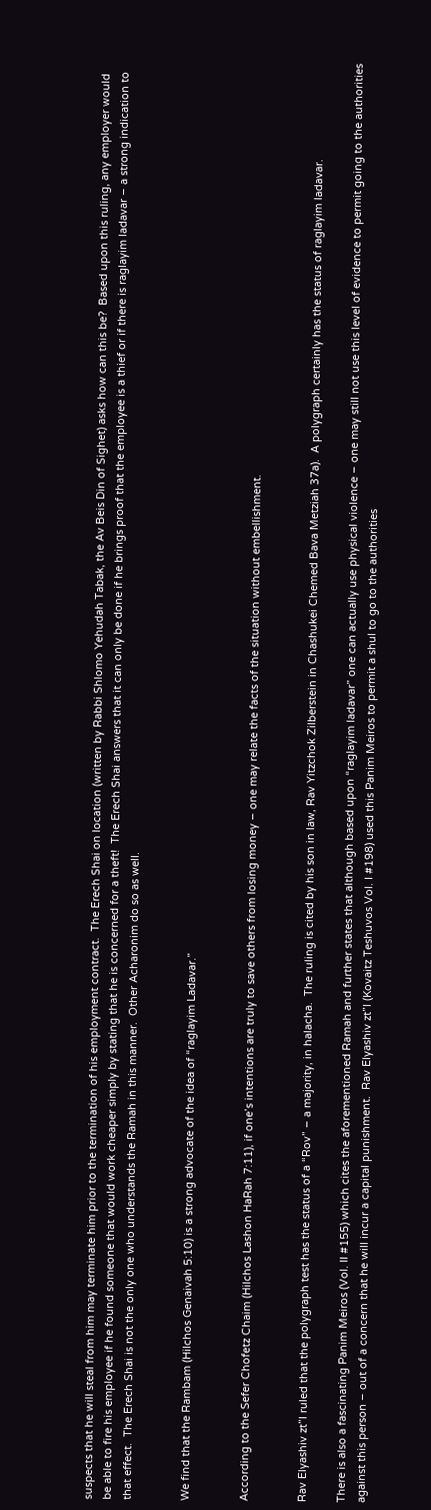suspects that he will steal from him may terminate him prior to the termination of his employment contract.  The Erech Shai on location (written by Rabbi Shlomo Yehudah Tabak, the Av Beis Din of Sighet) asks how can this be?  Based upon this ruling, any employer would be able to fire his employee if he found someone that would work cheaper simply by stating that he is concerned for a theft!  The Erech Shai answers that it can only be done if he brings proof that the employee is a thief or if there is raglayim ladavar – a strong indication to that effect.  The Erech Shai is not the only one who understands the Ramah in this manner.  Other Acharonim do so as well.


We find that the Rambam (Hilchos Genaivah 5:10) is a strong advocate of the idea of “raglayim Ladavar.”


According to the Sefer Chofetz Chaim (Hilchos Lashon HaRah 7:11), if one’s intentions are truly to save others from losing money – one may relate the facts of the situation without embellishment.


Rav Elyashiv zt”l ruled that the polygraph test has the status of a “Rov” – a majority, in halacha.  The ruling is cited by his son in law, Rav Yitzchok Zilberstein in Chashukei Chemed Bava Metziah 37a).  A polygraph certainly has the status of raglayim ladavar.

There is also a fascinating Panim Meiros (Vol. II #155) which cites the aforementioned Ramah and further states that although based upon “raglayim ladavar” one can actually use physical violence – one may still not use this level of evidence to permit going to the authorities against this person – out of a concern that he will incur a capital punishment.  Rav Elyashiv zt”l (Kovaitz Teshuvos Vol. I #198) used this Panim Meiros to permit a shul to go to the authorities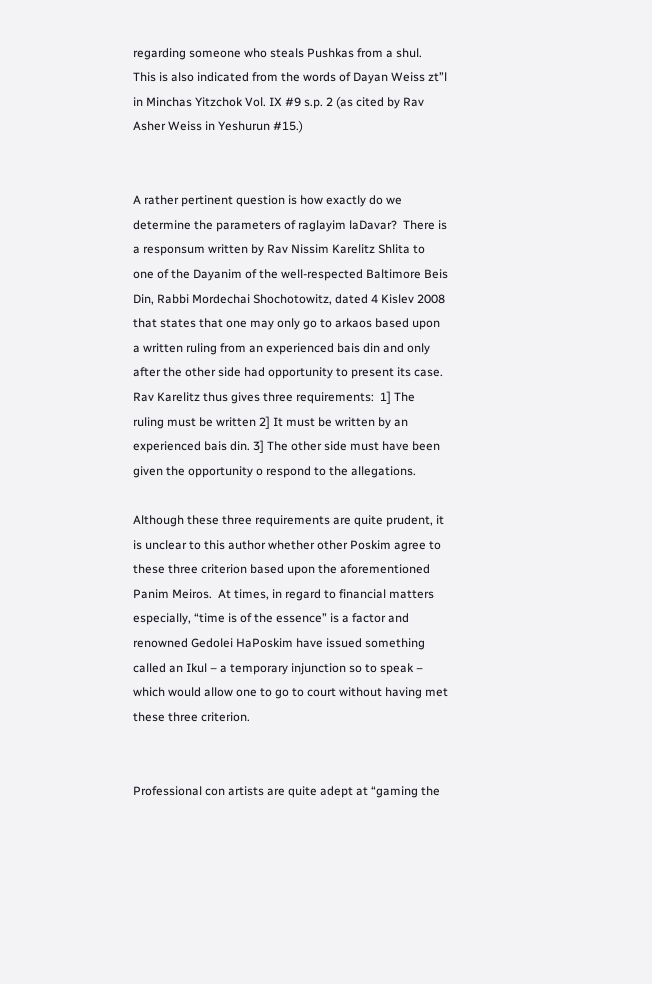regarding someone who steals Pushkas from a shul.  This is also indicated from the words of Dayan Weiss zt”l in Minchas Yitzchok Vol. IX #9 s.p. 2 (as cited by Rav Asher Weiss in Yeshurun #15.)


A rather pertinent question is how exactly do we determine the parameters of raglayim laDavar?  There is a responsum written by Rav Nissim Karelitz Shlita to one of the Dayanim of the well-respected Baltimore Beis Din, Rabbi Mordechai Shochotowitz, dated 4 Kislev 2008 that states that one may only go to arkaos based upon a written ruling from an experienced bais din and only after the other side had opportunity to present its case.   Rav Karelitz thus gives three requirements:  1] The ruling must be written 2] It must be written by an experienced bais din. 3] The other side must have been given the opportunity o respond to the allegations.

Although these three requirements are quite prudent, it is unclear to this author whether other Poskim agree to these three criterion based upon the aforementioned Panim Meiros.  At times, in regard to financial matters especially, “time is of the essence” is a factor and renowned Gedolei HaPoskim have issued something called an Ikul – a temporary injunction so to speak – which would allow one to go to court without having met these three criterion.


Professional con artists are quite adept at “gaming the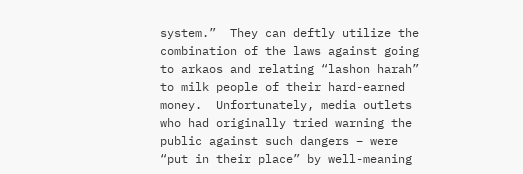system.”  They can deftly utilize the combination of the laws against going to arkaos and relating “lashon harah” to milk people of their hard-earned money.  Unfortunately, media outlets who had originally tried warning the public against such dangers – were “put in their place” by well-meaning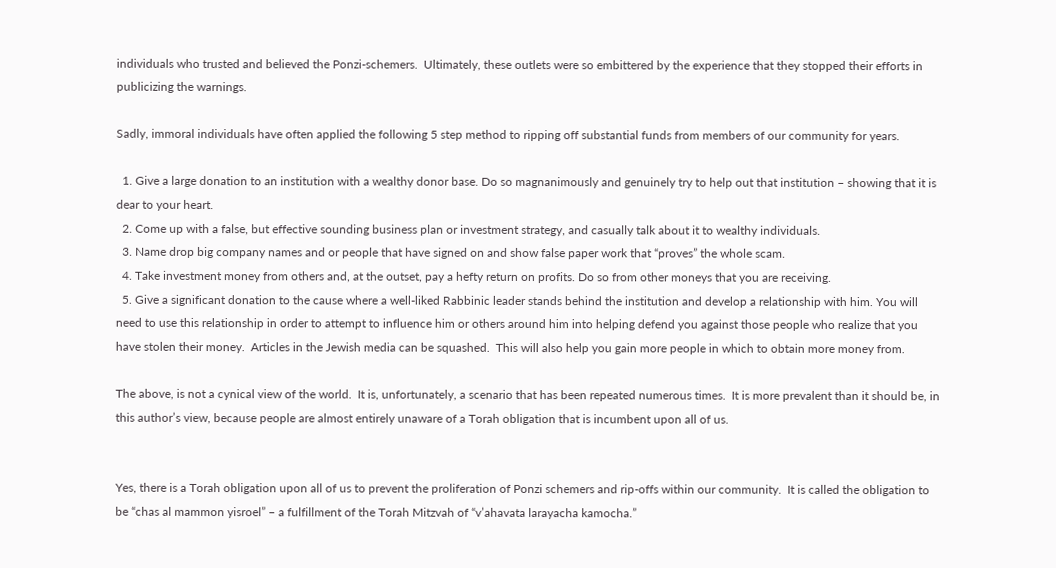individuals who trusted and believed the Ponzi-schemers.  Ultimately, these outlets were so embittered by the experience that they stopped their efforts in publicizing the warnings.

Sadly, immoral individuals have often applied the following 5 step method to ripping off substantial funds from members of our community for years.

  1. Give a large donation to an institution with a wealthy donor base. Do so magnanimously and genuinely try to help out that institution – showing that it is dear to your heart.
  2. Come up with a false, but effective sounding business plan or investment strategy, and casually talk about it to wealthy individuals.
  3. Name drop big company names and or people that have signed on and show false paper work that “proves” the whole scam.
  4. Take investment money from others and, at the outset, pay a hefty return on profits. Do so from other moneys that you are receiving.
  5. Give a significant donation to the cause where a well-liked Rabbinic leader stands behind the institution and develop a relationship with him. You will need to use this relationship in order to attempt to influence him or others around him into helping defend you against those people who realize that you have stolen their money.  Articles in the Jewish media can be squashed.  This will also help you gain more people in which to obtain more money from.

The above, is not a cynical view of the world.  It is, unfortunately, a scenario that has been repeated numerous times.  It is more prevalent than it should be, in this author’s view, because people are almost entirely unaware of a Torah obligation that is incumbent upon all of us.


Yes, there is a Torah obligation upon all of us to prevent the proliferation of Ponzi schemers and rip-offs within our community.  It is called the obligation to be “chas al mammon yisroel” – a fulfillment of the Torah Mitzvah of “v’ahavata larayacha kamocha.”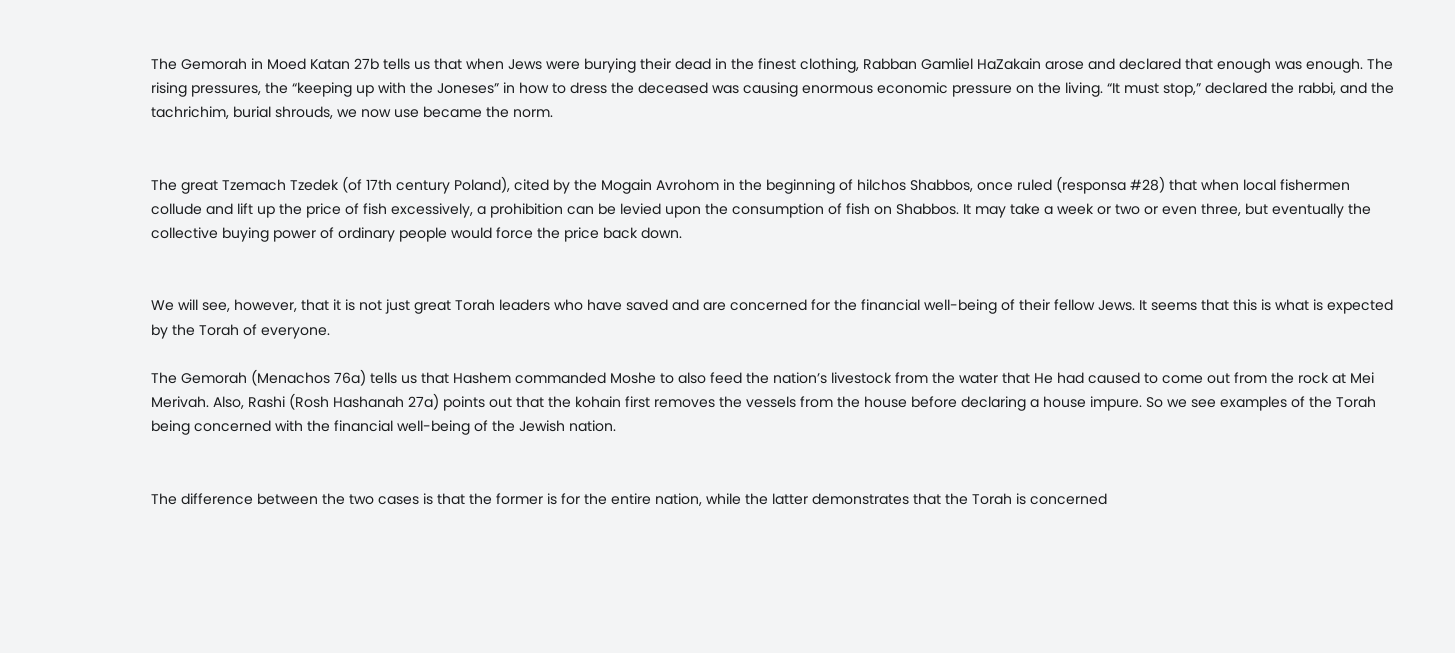The Gemorah in Moed Katan 27b tells us that when Jews were burying their dead in the finest clothing, Rabban Gamliel HaZakain arose and declared that enough was enough. The rising pressures, the “keeping up with the Joneses” in how to dress the deceased was causing enormous economic pressure on the living. “It must stop,” declared the rabbi, and the tachrichim, burial shrouds, we now use became the norm.


The great Tzemach Tzedek (of 17th century Poland), cited by the Mogain Avrohom in the beginning of hilchos Shabbos, once ruled (responsa #28) that when local fishermen collude and lift up the price of fish excessively, a prohibition can be levied upon the consumption of fish on Shabbos. It may take a week or two or even three, but eventually the collective buying power of ordinary people would force the price back down.


We will see, however, that it is not just great Torah leaders who have saved and are concerned for the financial well-being of their fellow Jews. It seems that this is what is expected by the Torah of everyone.

The Gemorah (Menachos 76a) tells us that Hashem commanded Moshe to also feed the nation’s livestock from the water that He had caused to come out from the rock at Mei Merivah. Also, Rashi (Rosh Hashanah 27a) points out that the kohain first removes the vessels from the house before declaring a house impure. So we see examples of the Torah being concerned with the financial well-being of the Jewish nation.


The difference between the two cases is that the former is for the entire nation, while the latter demonstrates that the Torah is concerned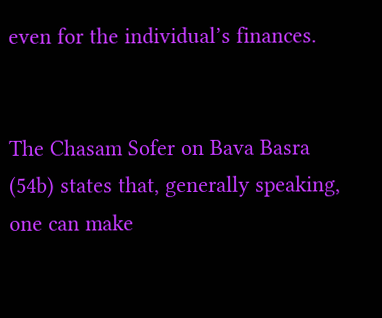even for the individual’s finances.


The Chasam Sofer on Bava Basra (54b) states that, generally speaking, one can make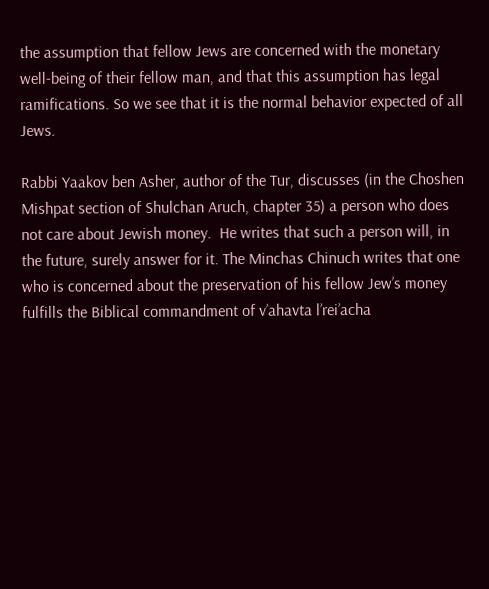the assumption that fellow Jews are concerned with the monetary well-being of their fellow man, and that this assumption has legal ramifications. So we see that it is the normal behavior expected of all Jews.

Rabbi Yaakov ben Asher, author of the Tur, discusses (in the Choshen Mishpat section of Shulchan Aruch, chapter 35) a person who does not care about Jewish money.  He writes that such a person will, in the future, surely answer for it. The Minchas Chinuch writes that one who is concerned about the preservation of his fellow Jew’s money fulfills the Biblical commandment of v’ahavta l’rei’acha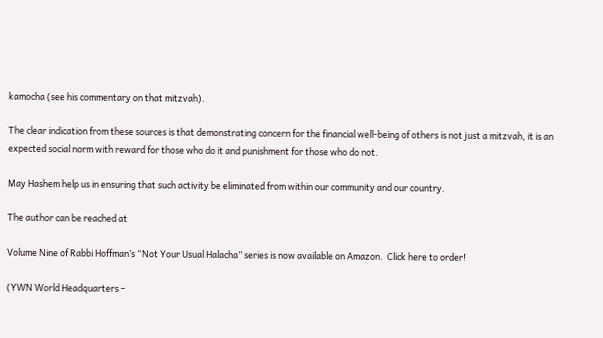kamocha (see his commentary on that mitzvah).

The clear indication from these sources is that demonstrating concern for the financial well-being of others is not just a mitzvah, it is an expected social norm with reward for those who do it and punishment for those who do not.

May Hashem help us in ensuring that such activity be eliminated from within our community and our country.

The author can be reached at

Volume Nine of Rabbi Hoffman’s “Not Your Usual Halacha” series is now available on Amazon.  Click here to order!

(YWN World Headquarters –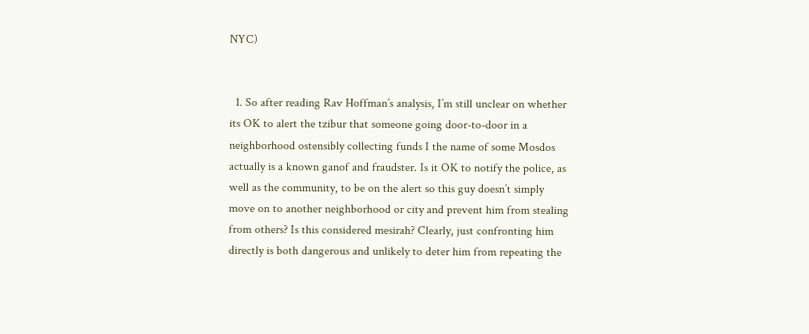NYC)


  1. So after reading Rav Hoffman’s analysis, I’m still unclear on whether its OK to alert the tzibur that someone going door-to-door in a neighborhood ostensibly collecting funds I the name of some Mosdos actually is a known ganof and fraudster. Is it OK to notify the police, as well as the community, to be on the alert so this guy doesn’t simply move on to another neighborhood or city and prevent him from stealing from others? Is this considered mesirah? Clearly, just confronting him directly is both dangerous and unlikely to deter him from repeating the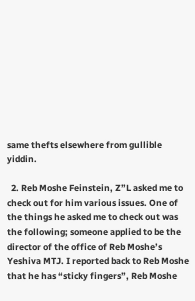same thefts elsewhere from gullible yiddin.

  2. Reb Moshe Feinstein, Z”L asked me to check out for him various issues. One of the things he asked me to check out was the following; someone applied to be the director of the office of Reb Moshe’s Yeshiva MTJ. I reported back to Reb Moshe that he has “sticky fingers”, Reb Moshe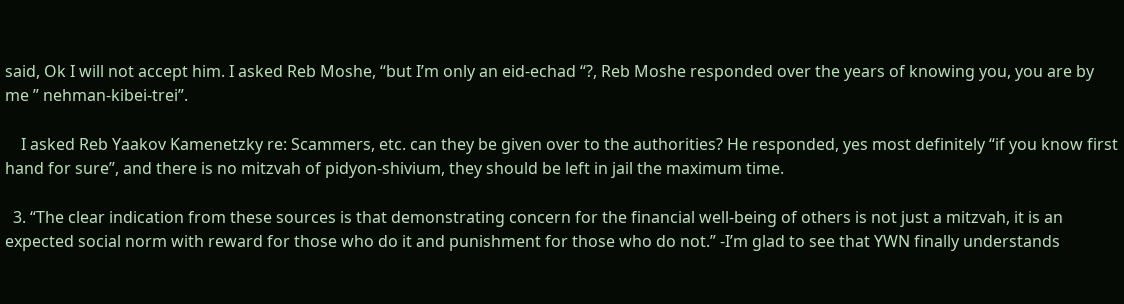said, Ok I will not accept him. I asked Reb Moshe, “but I’m only an eid-echad “?, Reb Moshe responded over the years of knowing you, you are by me ” nehman-kibei-trei”.

    I asked Reb Yaakov Kamenetzky re: Scammers, etc. can they be given over to the authorities? He responded, yes most definitely “if you know first hand for sure”, and there is no mitzvah of pidyon-shivium, they should be left in jail the maximum time.

  3. “The clear indication from these sources is that demonstrating concern for the financial well-being of others is not just a mitzvah, it is an expected social norm with reward for those who do it and punishment for those who do not.” -I’m glad to see that YWN finally understands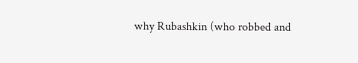why Rubashkin (who robbed and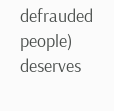defrauded people) deserves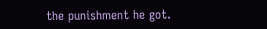the punishment he got.